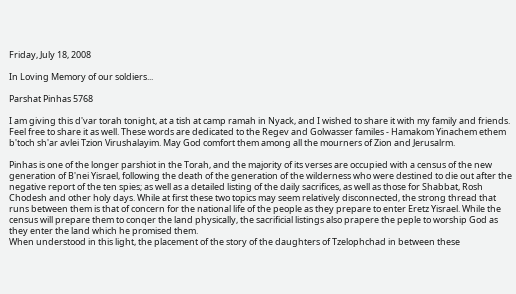Friday, July 18, 2008

In Loving Memory of our soldiers...

Parshat Pinhas 5768

I am giving this d'var torah tonight, at a tish at camp ramah in Nyack, and I wished to share it with my family and friends. Feel free to share it as well. These words are dedicated to the Regev and Golwasser familes - Hamakom Yinachem ethem b'toch sh'ar avlei Tzion Virushalayim. May God comfort them among all the mourners of Zion and Jerusalrm.

Pinhas is one of the longer parshiot in the Torah, and the majority of its verses are occupied with a census of the new generation of B'nei Yisrael, following the death of the generation of the wilderness who were destined to die out after the negative report of the ten spies; as well as a detailed listing of the daily sacrifices, as well as those for Shabbat, Rosh Chodesh and other holy days. While at first these two topics may seem relatively disconnected, the strong thread that runs between them is that of concern for the national life of the people as they prepare to enter Eretz Yisrael. While the census will prepare them to conqer the land physically, the sacrificial listings also prapere the peple to worship God as they enter the land which he promised them.
When understood in this light, the placement of the story of the daughters of Tzelophchad in between these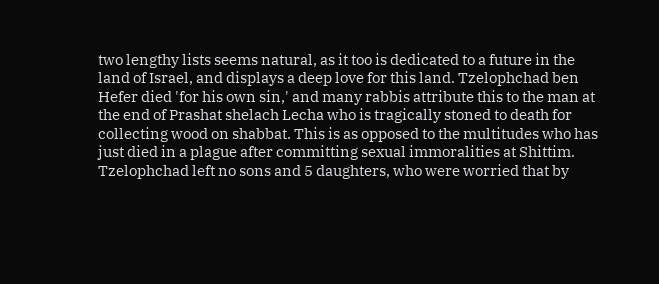two lengthy lists seems natural, as it too is dedicated to a future in the land of Israel, and displays a deep love for this land. Tzelophchad ben Hefer died 'for his own sin,' and many rabbis attribute this to the man at the end of Prashat shelach Lecha who is tragically stoned to death for collecting wood on shabbat. This is as opposed to the multitudes who has just died in a plague after committing sexual immoralities at Shittim. Tzelophchad left no sons and 5 daughters, who were worried that by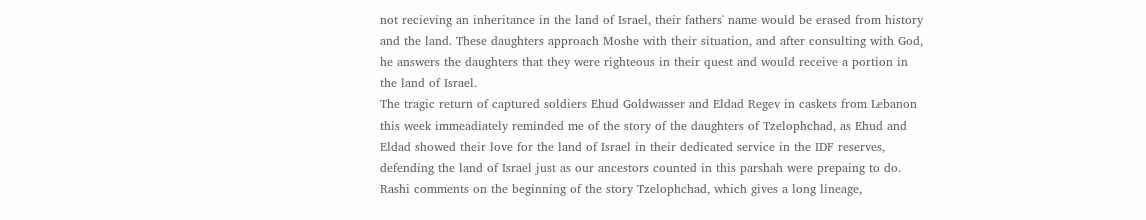not recieving an inheritance in the land of Israel, their fathers' name would be erased from history and the land. These daughters approach Moshe with their situation, and after consulting with God, he answers the daughters that they were righteous in their quest and would receive a portion in the land of Israel.
The tragic return of captured soldiers Ehud Goldwasser and Eldad Regev in caskets from Lebanon this week immeadiately reminded me of the story of the daughters of Tzelophchad, as Ehud and Eldad showed their love for the land of Israel in their dedicated service in the IDF reserves, defending the land of Israel just as our ancestors counted in this parshah were prepaing to do. Rashi comments on the beginning of the story Tzelophchad, which gives a long lineage,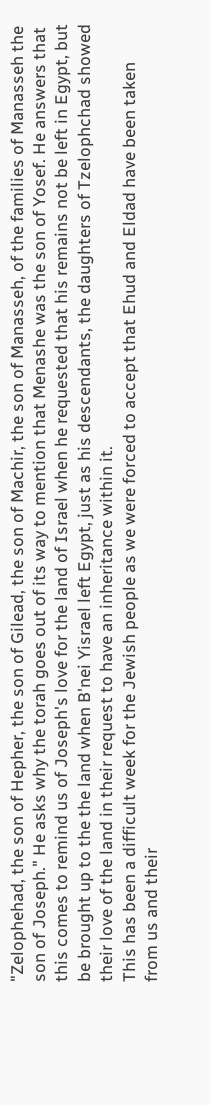"Zelophehad, the son of Hepher, the son of Gilead, the son of Machir, the son of Manasseh, of the families of Manasseh the son of Joseph." He asks why the torah goes out of its way to mention that Menashe was the son of Yosef. He answers that this comes to remind us of Joseph's love for the land of Israel when he requested that his remains not be left in Egypt, but be brought up to the the land when B'nei Yisrael left Egypt, just as his descendants, the daughters of Tzelophchad showed their love of the land in their request to have an inheritance within it.
This has been a difficult week for the Jewish people as we were forced to accept that Ehud and Eldad have been taken from us and their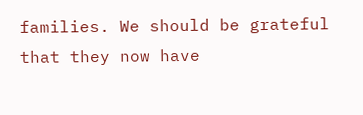families. We should be grateful that they now have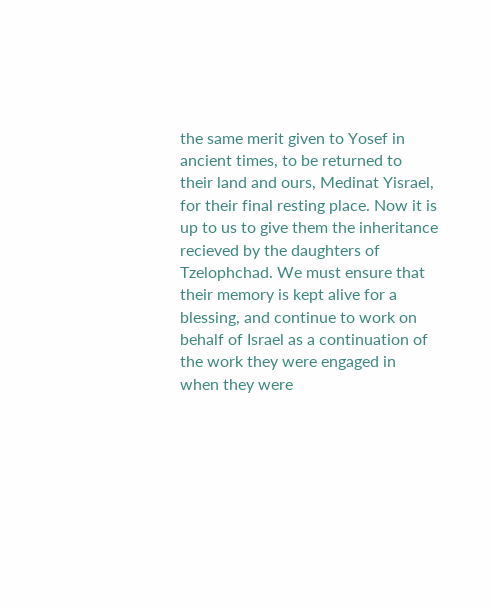the same merit given to Yosef in ancient times, to be returned to their land and ours, Medinat Yisrael, for their final resting place. Now it is up to us to give them the inheritance recieved by the daughters of Tzelophchad. We must ensure that their memory is kept alive for a blessing, and continue to work on behalf of Israel as a continuation of the work they were engaged in when they were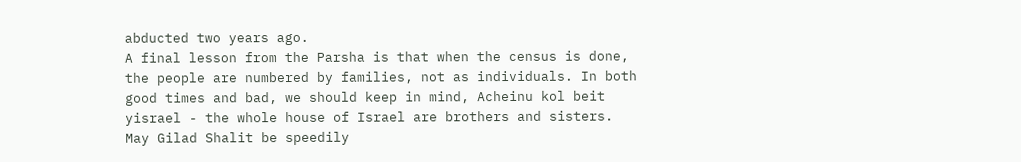abducted two years ago.
A final lesson from the Parsha is that when the census is done, the people are numbered by families, not as individuals. In both good times and bad, we should keep in mind, Acheinu kol beit yisrael - the whole house of Israel are brothers and sisters. May Gilad Shalit be speedily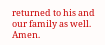returned to his and our family as well. Amen.